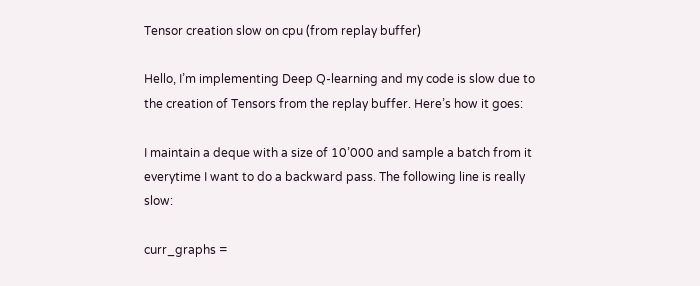Tensor creation slow on cpu (from replay buffer)

Hello, I’m implementing Deep Q-learning and my code is slow due to the creation of Tensors from the replay buffer. Here’s how it goes:

I maintain a deque with a size of 10’000 and sample a batch from it everytime I want to do a backward pass. The following line is really slow:

curr_graphs =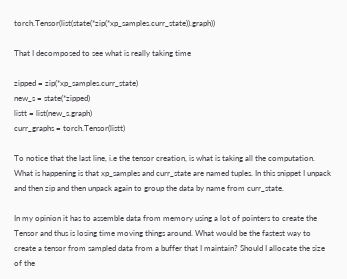torch.Tensor(list(state(*zip(*xp_samples.curr_state)).graph))

That I decomposed to see what is really taking time

zipped = zip(*xp_samples.curr_state)
new_s = state(*zipped)
listt = list(new_s.graph)
curr_graphs = torch.Tensor(listt)

To notice that the last line, i.e the tensor creation, is what is taking all the computation. What is happening is that xp_samples and curr_state are named tuples. In this snippet I unpack and then zip and then unpack again to group the data by name from curr_state.

In my opinion it has to assemble data from memory using a lot of pointers to create the Tensor and thus is losing time moving things around. What would be the fastest way to create a tensor from sampled data from a buffer that I maintain? Should I allocate the size of the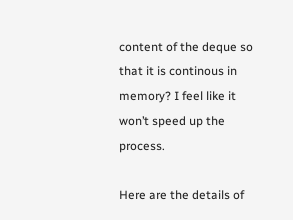content of the deque so that it is continous in memory? I feel like it won’t speed up the process.

Here are the details of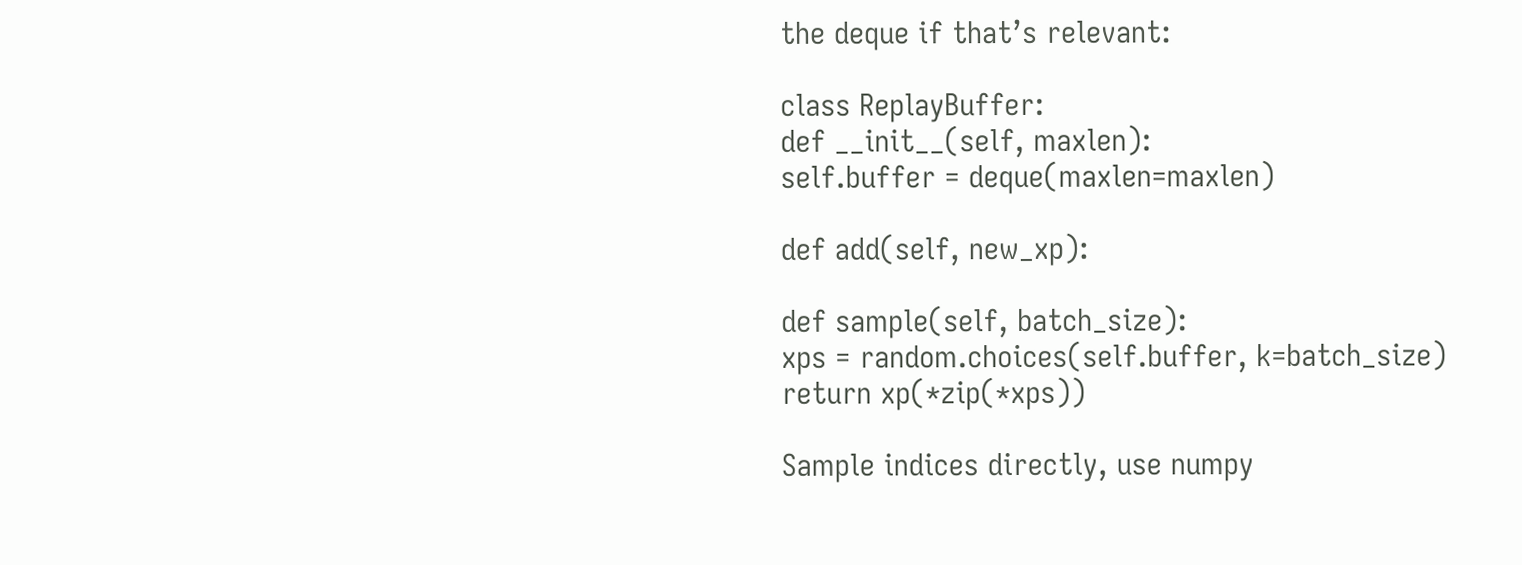the deque if that’s relevant:

class ReplayBuffer:
def __init__(self, maxlen):
self.buffer = deque(maxlen=maxlen)

def add(self, new_xp):

def sample(self, batch_size):
xps = random.choices(self.buffer, k=batch_size)
return xp(*zip(*xps))

Sample indices directly, use numpy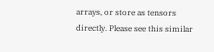arrays, or store as tensors directly. Please see this similar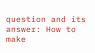question and its answer: How to make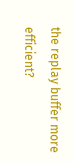the replay buffer more efficient?